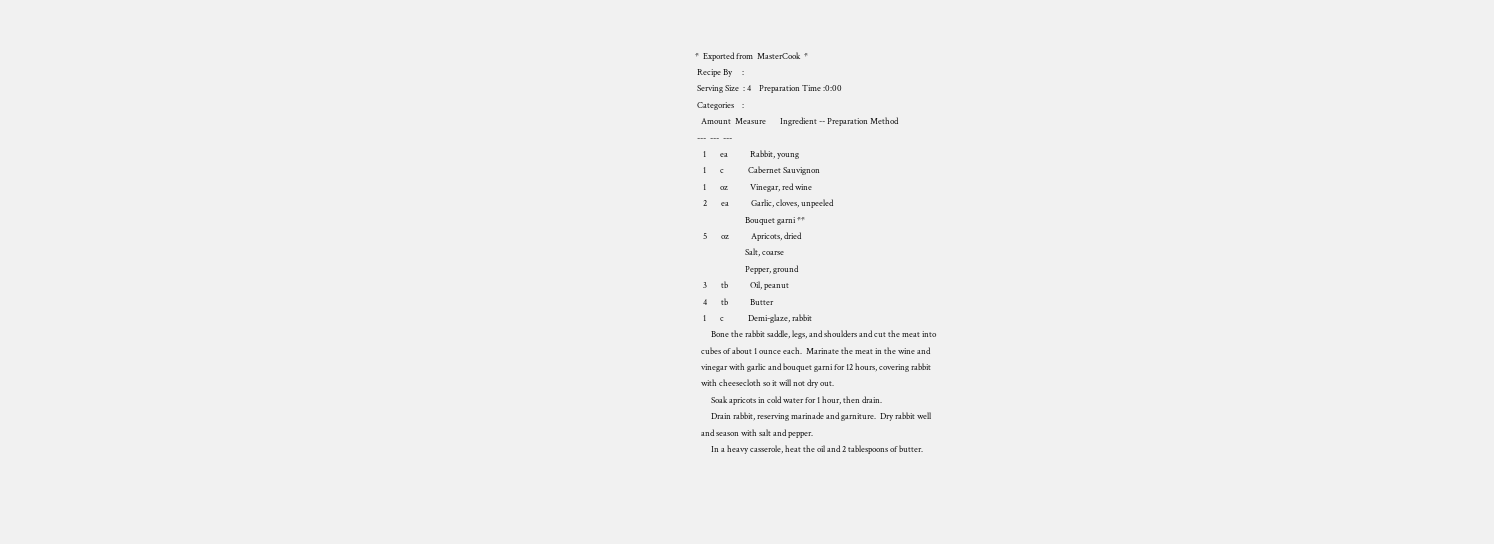*  Exported from  MasterCook  *
 Recipe By     :
 Serving Size  : 4    Preparation Time :0:00
 Categories    :
   Amount  Measure       Ingredient -- Preparation Method
 ---  ---  ---
    1       ea           Rabbit, young
    1       c            Cabernet Sauvignon
    1       oz           Vinegar, red wine
    2       ea           Garlic, cloves, unpeeled
                         Bouquet garni **
    5       oz           Apricots, dried
                         Salt, coarse
                         Pepper, ground
    3       tb           Oil, peanut
    4       tb           Butter
    1       c            Demi-glaze, rabbit
        Bone the rabbit saddle, legs, and shoulders and cut the meat into
   cubes of about 1 ounce each.  Marinate the meat in the wine and
   vinegar with garlic and bouquet garni for 12 hours, covering rabbit
   with cheesecloth so it will not dry out.
        Soak apricots in cold water for 1 hour, then drain.
        Drain rabbit, reserving marinade and garniture.  Dry rabbit well
   and season with salt and pepper.
        In a heavy casserole, heat the oil and 2 tablespoons of butter.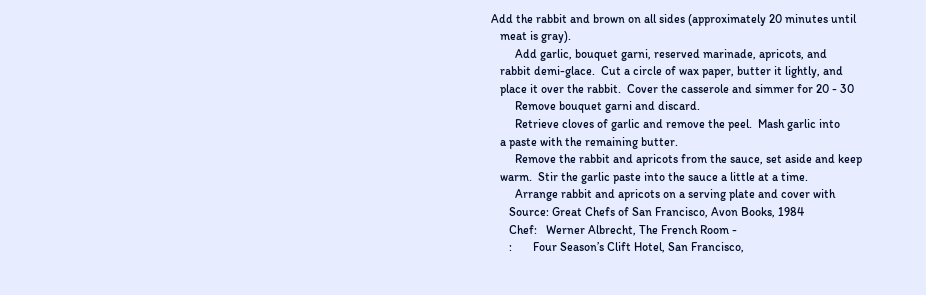Add the rabbit and brown on all sides (approximately 20 minutes until
   meat is gray).
        Add garlic, bouquet garni, reserved marinade, apricots, and
   rabbit demi-glace.  Cut a circle of wax paper, butter it lightly, and
   place it over the rabbit.  Cover the casserole and simmer for 20 - 30
        Remove bouquet garni and discard.
        Retrieve cloves of garlic and remove the peel.  Mash garlic into
   a paste with the remaining butter.
        Remove the rabbit and apricots from the sauce, set aside and keep
   warm.  Stir the garlic paste into the sauce a little at a time.
        Arrange rabbit and apricots on a serving plate and cover with
      Source: Great Chefs of San Francisco, Avon Books, 1984
      Chef:   Werner Albrecht, The French Room -
      :       Four Season’s Clift Hotel, San Francisco,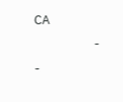CA
                    - -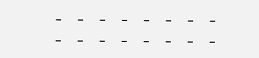- - - - - - - - - - - - - - - -